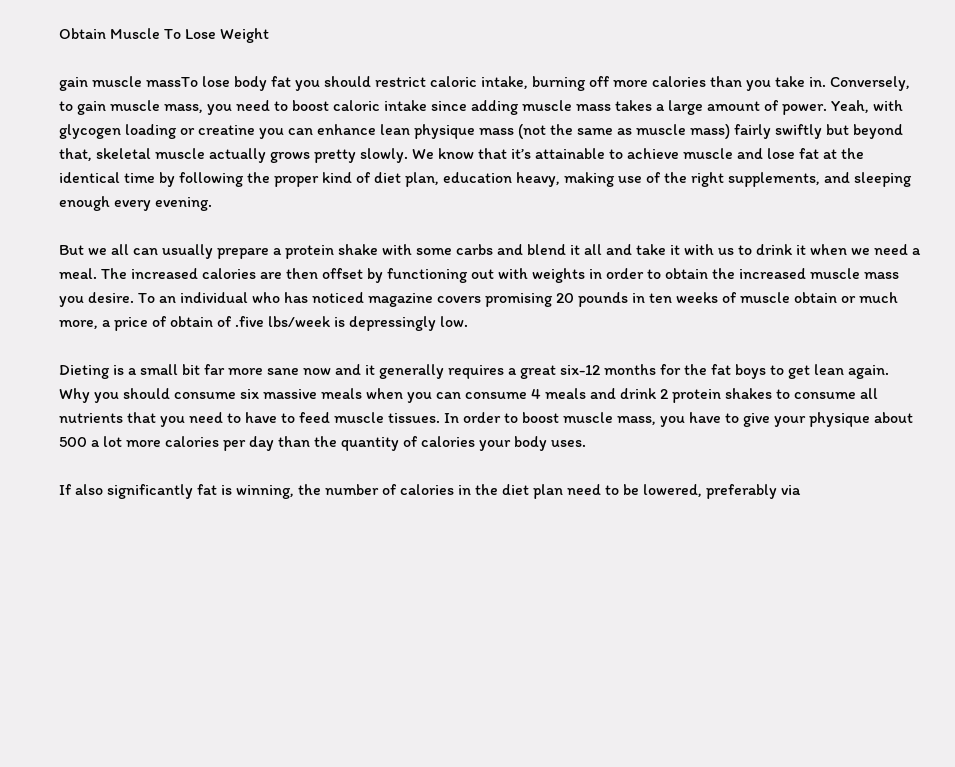Obtain Muscle To Lose Weight

gain muscle massTo lose body fat you should restrict caloric intake, burning off more calories than you take in. Conversely, to gain muscle mass, you need to boost caloric intake since adding muscle mass takes a large amount of power. Yeah, with glycogen loading or creatine you can enhance lean physique mass (not the same as muscle mass) fairly swiftly but beyond that, skeletal muscle actually grows pretty slowly. We know that it’s attainable to achieve muscle and lose fat at the identical time by following the proper kind of diet plan, education heavy, making use of the right supplements, and sleeping enough every evening.

But we all can usually prepare a protein shake with some carbs and blend it all and take it with us to drink it when we need a meal. The increased calories are then offset by functioning out with weights in order to obtain the increased muscle mass you desire. To an individual who has noticed magazine covers promising 20 pounds in ten weeks of muscle obtain or much more, a price of obtain of .five lbs/week is depressingly low.

Dieting is a small bit far more sane now and it generally requires a great six-12 months for the fat boys to get lean again. Why you should consume six massive meals when you can consume 4 meals and drink 2 protein shakes to consume all nutrients that you need to have to feed muscle tissues. In order to boost muscle mass, you have to give your physique about 500 a lot more calories per day than the quantity of calories your body uses.

If also significantly fat is winning, the number of calories in the diet plan need to be lowered, preferably via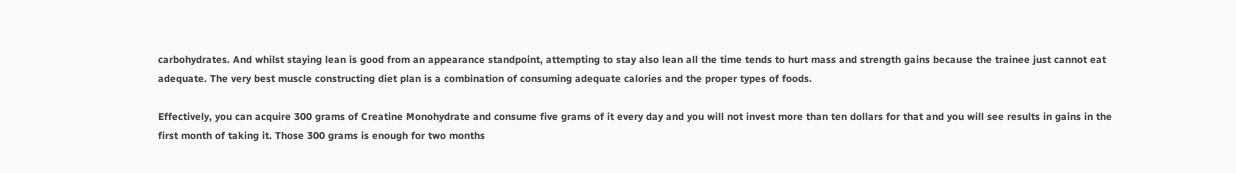carbohydrates. And whilst staying lean is good from an appearance standpoint, attempting to stay also lean all the time tends to hurt mass and strength gains because the trainee just cannot eat adequate. The very best muscle constructing diet plan is a combination of consuming adequate calories and the proper types of foods.

Effectively, you can acquire 300 grams of Creatine Monohydrate and consume five grams of it every day and you will not invest more than ten dollars for that and you will see results in gains in the first month of taking it. Those 300 grams is enough for two months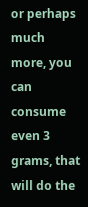or perhaps much more, you can consume even 3 grams, that will do the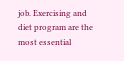job. Exercising and diet program are the most essential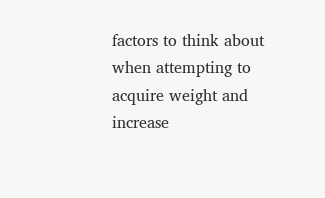factors to think about when attempting to acquire weight and increase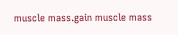muscle mass.gain muscle mass